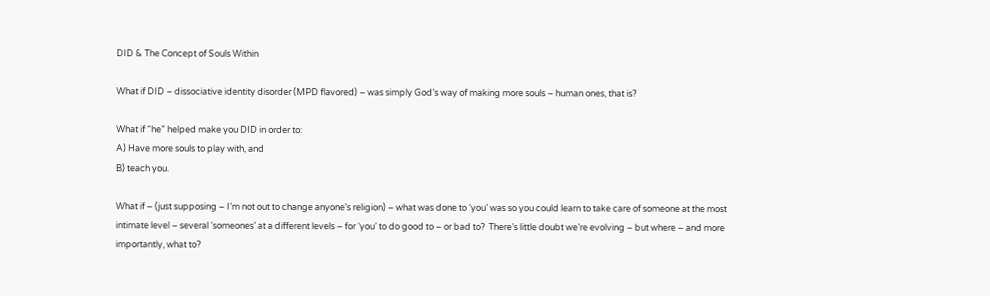DID & The Concept of Souls Within

What if DID – dissociative identity disorder (MPD flavored) – was simply God’s way of making more souls – human ones, that is?

What if “he” helped make you DID in order to:
A) Have more souls to play with, and
B) teach you.

What if – (just supposing – I’m not out to change anyone’s religion) – what was done to ‘you’ was so you could learn to take care of someone at the most intimate level – several ‘someones’ at a different levels – for ‘you’ to do good to – or bad to?  There’s little doubt we’re evolving – but where – and more importantly, what to?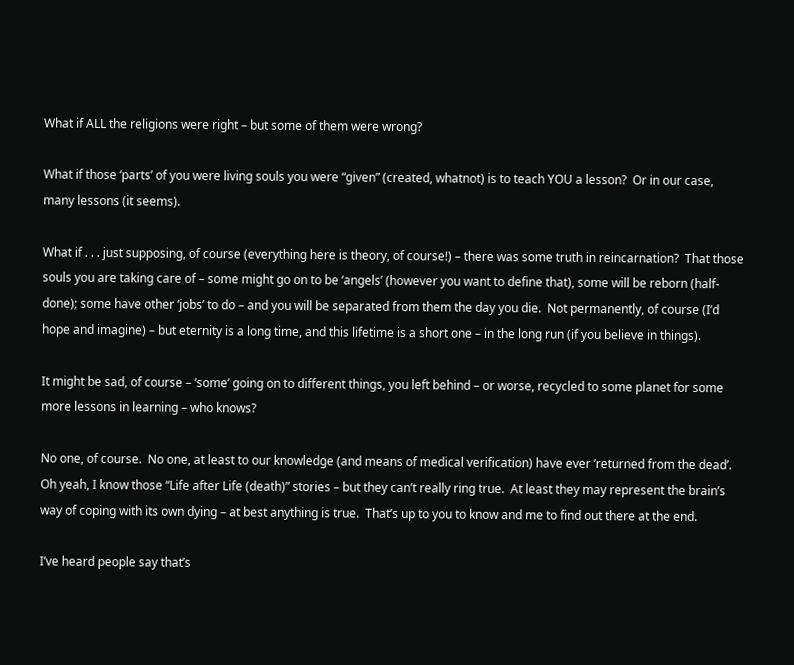What if ALL the religions were right – but some of them were wrong?

What if those ‘parts’ of you were living souls you were “given” (created, whatnot) is to teach YOU a lesson?  Or in our case, many lessons (it seems).

What if . . . just supposing, of course (everything here is theory, of course!) – there was some truth in reincarnation?  That those souls you are taking care of – some might go on to be ‘angels’ (however you want to define that), some will be reborn (half-done); some have other ‘jobs’ to do – and you will be separated from them the day you die.  Not permanently, of course (I’d hope and imagine) – but eternity is a long time, and this lifetime is a short one – in the long run (if you believe in things).

It might be sad, of course – ‘some’ going on to different things, you left behind – or worse, recycled to some planet for some more lessons in learning – who knows?

No one, of course.  No one, at least to our knowledge (and means of medical verification) have ever ‘returned from the dead’.  Oh yeah, I know those “Life after Life (death)” stories – but they can’t really ring true.  At least they may represent the brain’s way of coping with its own dying – at best anything is true.  That’s up to you to know and me to find out there at the end.

I’ve heard people say that’s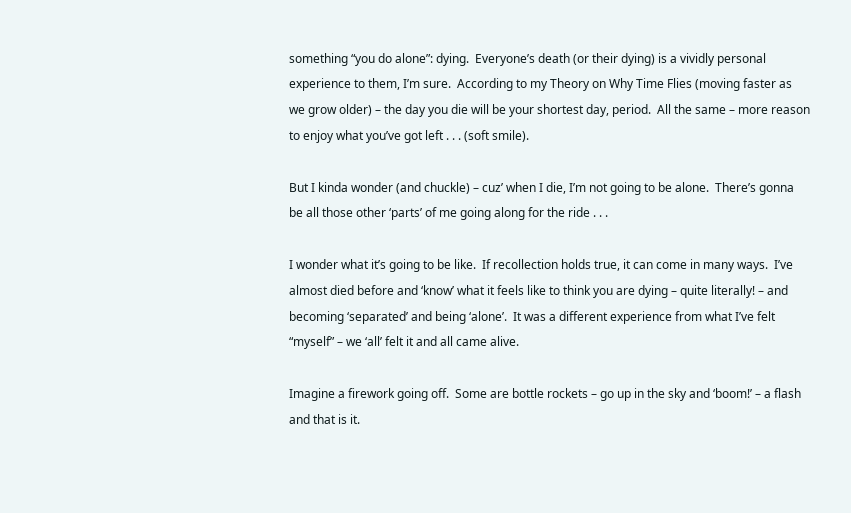something “you do alone”: dying.  Everyone’s death (or their dying) is a vividly personal experience to them, I’m sure.  According to my Theory on Why Time Flies (moving faster as we grow older) – the day you die will be your shortest day, period.  All the same – more reason to enjoy what you’ve got left . . . (soft smile).

But I kinda wonder (and chuckle) – cuz’ when I die, I’m not going to be alone.  There’s gonna be all those other ‘parts’ of me going along for the ride . . .

I wonder what it’s going to be like.  If recollection holds true, it can come in many ways.  I’ve almost died before and ‘know’ what it feels like to think you are dying – quite literally! – and becoming ‘separated’ and being ‘alone’.  It was a different experience from what I’ve felt “myself” – we ‘all’ felt it and all came alive.

Imagine a firework going off.  Some are bottle rockets – go up in the sky and ‘boom!’ – a flash and that is it.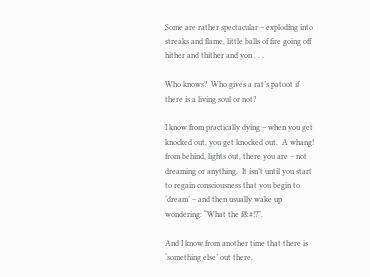Some are rather spectacular – exploding into streaks and flame, little balls of fire going off hither and thither and yon . . .

Who knows?  Who gives a rat’s patoot if there is a living soul or not?

I know from practically dying – when you get knocked out, you get knocked out.  A whang! from behind, lights out, there you are – not dreaming or anything.  It isn’t until you start to regain consciousness that you begin to ‘dream’ – and then usually wake up wondering: “What the f&#!?”.

And I know from another time that there is ‘something else’ out there,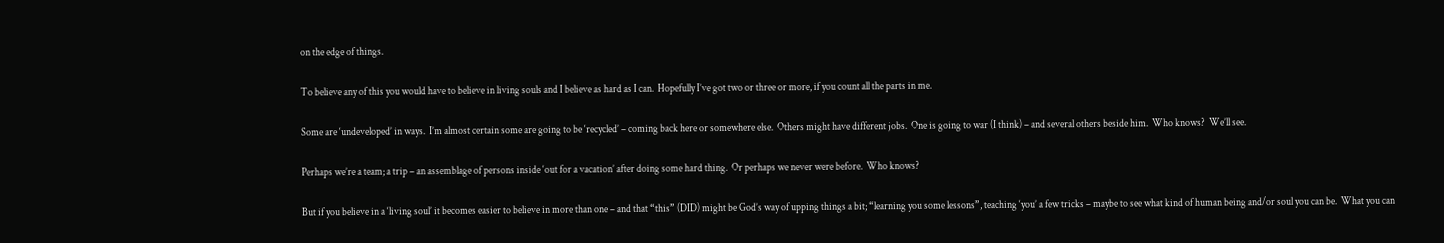on the edge of things.

To believe any of this you would have to believe in living souls and I believe as hard as I can.  Hopefully I’ve got two or three or more, if you count all the parts in me.

Some are ‘undeveloped’ in ways.  I’m almost certain some are going to be ‘recycled’ – coming back here or somewhere else.  Others might have different jobs.  One is going to war (I think) – and several others beside him.  Who knows?  We’ll see.

Perhaps we’re a team; a trip – an assemblage of persons inside ‘out for a vacation’ after doing some hard thing.  Or perhaps we never were before.  Who knows?

But if you believe in a ‘living soul’ it becomes easier to believe in more than one – and that “this” (DID) might be God’s way of upping things a bit; “learning you some lessons”, teaching ‘you’ a few tricks – maybe to see what kind of human being and/or soul you can be.  What you can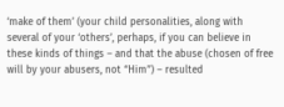‘make of them’ (your child personalities, along with several of your ‘others’, perhaps, if you can believe in these kinds of things – and that the abuse (chosen of free will by your abusers, not “Him”) – resulted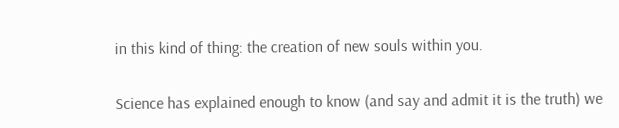in this kind of thing: the creation of new souls within you.

Science has explained enough to know (and say and admit it is the truth) we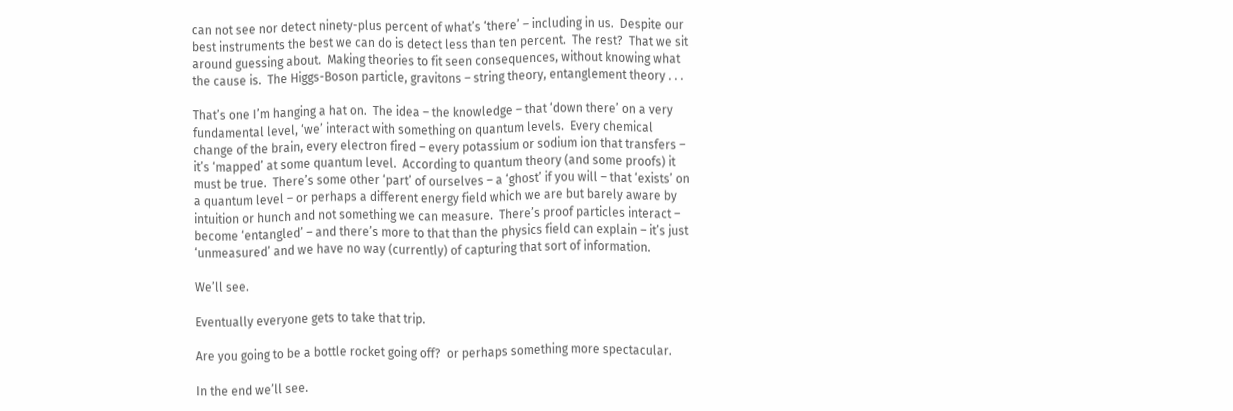can not see nor detect ninety-plus percent of what’s ‘there’ – including in us.  Despite our best instruments the best we can do is detect less than ten percent.  The rest?  That we sit around guessing about.  Making theories to fit seen consequences, without knowing what the cause is.  The Higgs-Boson particle, gravitons – string theory, entanglement theory . . .

That’s one I’m hanging a hat on.  The idea – the knowledge – that ‘down there’ on a very fundamental level, ‘we’ interact with something on quantum levels.  Every chemical change of the brain, every electron fired – every potassium or sodium ion that transfers – it’s ‘mapped’ at some quantum level.  According to quantum theory (and some proofs) it must be true.  There’s some other ‘part’ of ourselves – a ‘ghost’ if you will – that ‘exists’ on a quantum level – or perhaps a different energy field which we are but barely aware by intuition or hunch and not something we can measure.  There’s proof particles interact – become ‘entangled’ – and there’s more to that than the physics field can explain – it’s just ‘unmeasured’ and we have no way (currently) of capturing that sort of information.

We’ll see.

Eventually everyone gets to take that trip.

Are you going to be a bottle rocket going off?  or perhaps something more spectacular.

In the end we’ll see.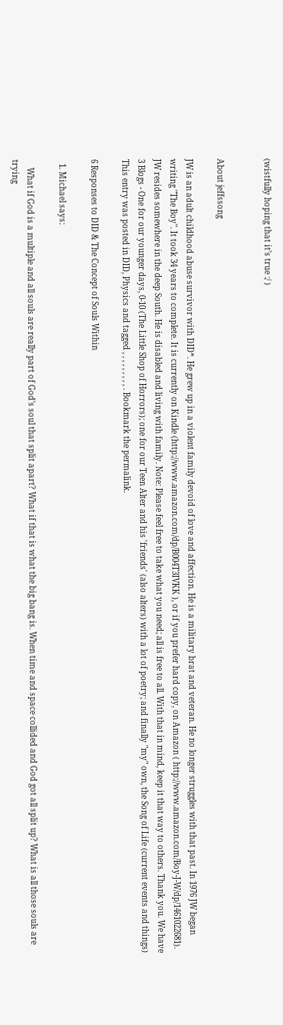(wistfully hoping that it’s true :/ )


About jeffssong

JW is an adult childhood abuse survivor with DID*. He grew up in a violent family devoid of love and affection. He is a military brat and veteran. He no longer struggles with that past. In 1976 JW began writing "The Boy". It took 34 years to complete. It is currently on Kindle (http://www.amazon.com/dp/B004T3IVKK ), or if you prefer hard copy, on Amazon ( http://www.amazon.com/Boy-J-W/dp/1461022681). JW resides somewhere in the deep South. He is disabled and living with family. Note: Please feel free to take what you need; all is free to all. With that in mind, keep it that way to others. Thank you. We have 3 Blogs - One for our younger days, 0-10 (The Little Shop of Horrors); one for our Teen Alter and his 'friends' (also alters) with a lot of poetry; and finally "my" own, the Song of Life (current events and things)
This entry was posted in DID, Physics and tagged , , , , , , , , , . Bookmark the permalink.

6 Responses to DID & The Concept of Souls Within

  1. Michael says:

    What if God is a multiple and all souls are really part of God’s soul that split apart? What if that is what the big bang is. When time and space collided and God got all split up? What is all those souls are trying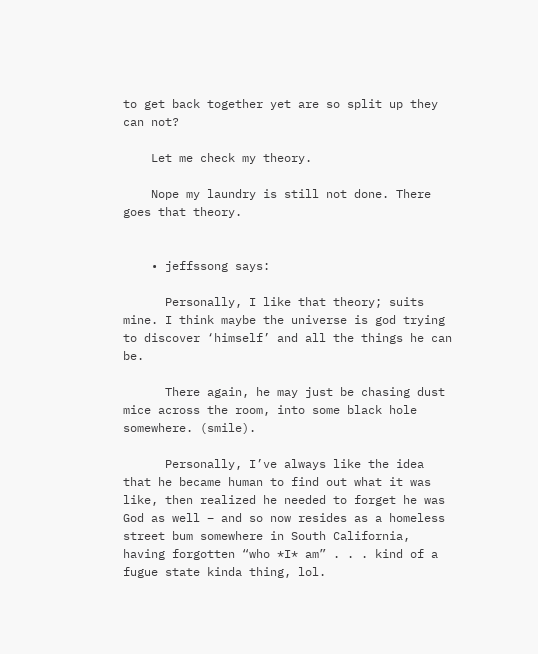to get back together yet are so split up they can not?

    Let me check my theory.

    Nope my laundry is still not done. There goes that theory.


    • jeffssong says:

      Personally, I like that theory; suits mine. I think maybe the universe is god trying to discover ‘himself’ and all the things he can be.

      There again, he may just be chasing dust mice across the room, into some black hole somewhere. (smile).

      Personally, I’ve always like the idea that he became human to find out what it was like, then realized he needed to forget he was God as well – and so now resides as a homeless street bum somewhere in South California, having forgotten “who *I* am” . . . kind of a fugue state kinda thing, lol.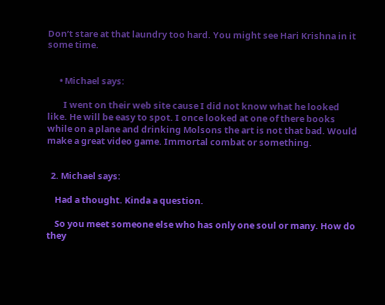Don’t stare at that laundry too hard. You might see Hari Krishna in it some time.


      • Michael says:

        I went on their web site cause I did not know what he looked like. He will be easy to spot. I once looked at one of there books while on a plane and drinking Molsons the art is not that bad. Would make a great video game. Immortal combat or something.


  2. Michael says:

    Had a thought. Kinda a question.

    So you meet someone else who has only one soul or many. How do they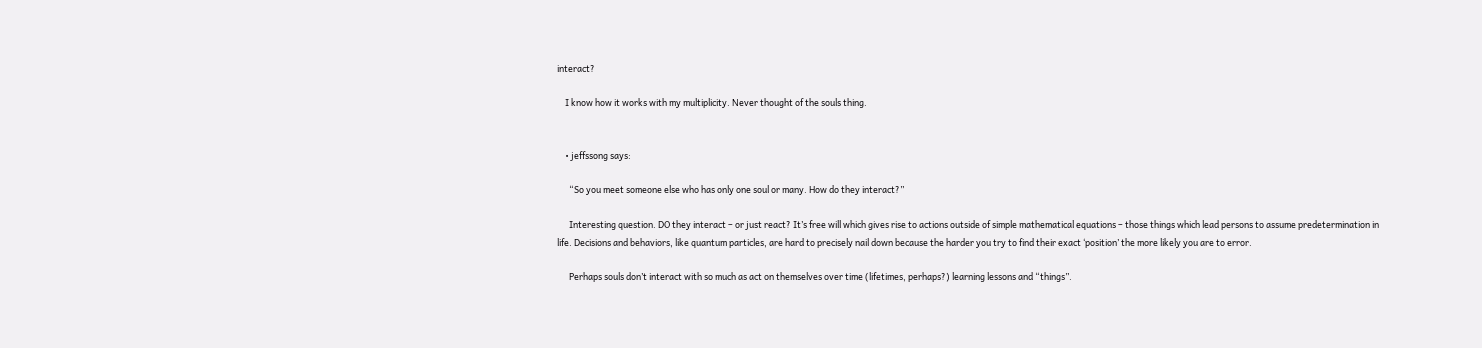interact?

    I know how it works with my multiplicity. Never thought of the souls thing.


    • jeffssong says:

      “So you meet someone else who has only one soul or many. How do they interact?”

      Interesting question. DO they interact – or just react? It’s free will which gives rise to actions outside of simple mathematical equations – those things which lead persons to assume predetermination in life. Decisions and behaviors, like quantum particles, are hard to precisely nail down because the harder you try to find their exact ‘position’ the more likely you are to error.

      Perhaps souls don’t interact with so much as act on themselves over time (lifetimes, perhaps?) learning lessons and “things”.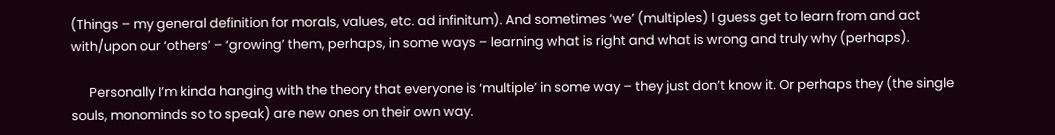(Things – my general definition for morals, values, etc. ad infinitum). And sometimes ‘we’ (multiples) I guess get to learn from and act with/upon our ‘others’ – ‘growing’ them, perhaps, in some ways – learning what is right and what is wrong and truly why (perhaps).

      Personally I’m kinda hanging with the theory that everyone is ‘multiple’ in some way – they just don’t know it. Or perhaps they (the single souls, monominds so to speak) are new ones on their own way.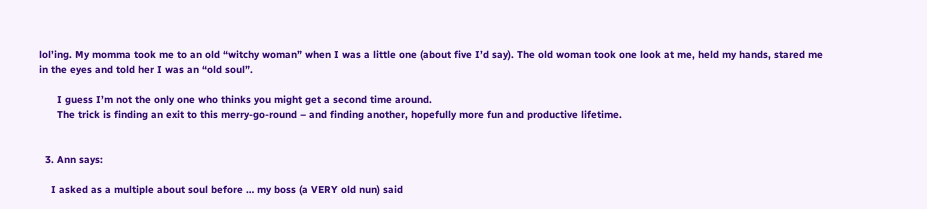lol’ing. My momma took me to an old “witchy woman” when I was a little one (about five I’d say). The old woman took one look at me, held my hands, stared me in the eyes and told her I was an “old soul”.

      I guess I’m not the only one who thinks you might get a second time around.
      The trick is finding an exit to this merry-go-round – and finding another, hopefully more fun and productive lifetime.


  3. Ann says:

    I asked as a multiple about soul before … my boss (a VERY old nun) said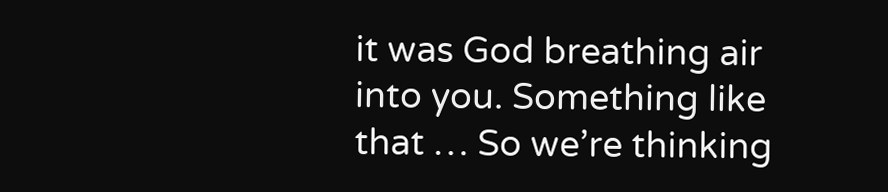it was God breathing air into you. Something like that … So we’re thinking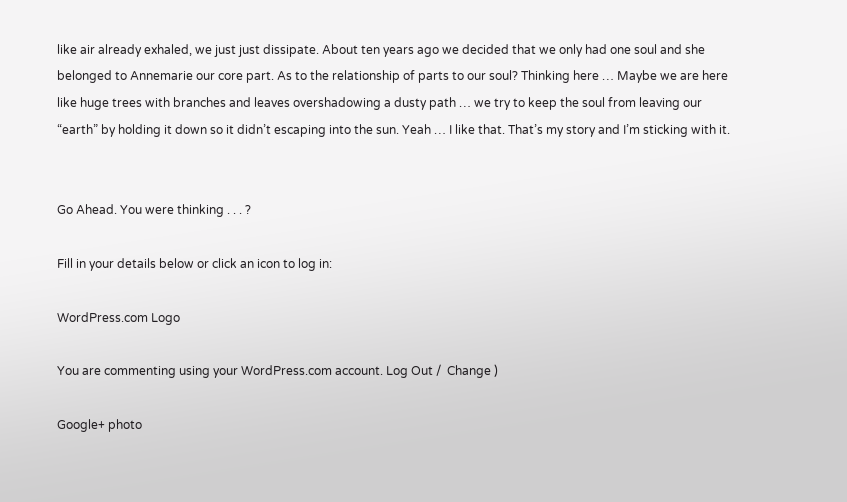like air already exhaled, we just just dissipate. About ten years ago we decided that we only had one soul and she belonged to Annemarie our core part. As to the relationship of parts to our soul? Thinking here … Maybe we are here like huge trees with branches and leaves overshadowing a dusty path … we try to keep the soul from leaving our “earth” by holding it down so it didn’t escaping into the sun. Yeah … I like that. That’s my story and I’m sticking with it.


Go Ahead. You were thinking . . . ?

Fill in your details below or click an icon to log in:

WordPress.com Logo

You are commenting using your WordPress.com account. Log Out /  Change )

Google+ photo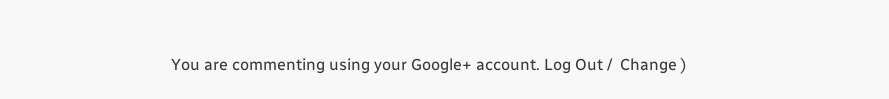You are commenting using your Google+ account. Log Out /  Change )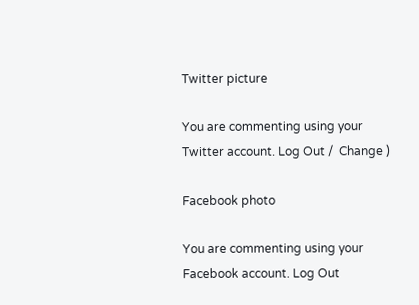Twitter picture

You are commenting using your Twitter account. Log Out /  Change )

Facebook photo

You are commenting using your Facebook account. Log Out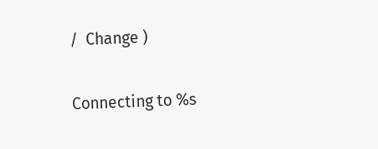/  Change )


Connecting to %s